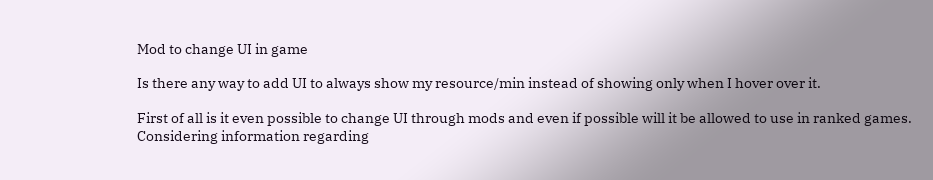Mod to change UI in game

Is there any way to add UI to always show my resource/min instead of showing only when I hover over it.

First of all is it even possible to change UI through mods and even if possible will it be allowed to use in ranked games. Considering information regarding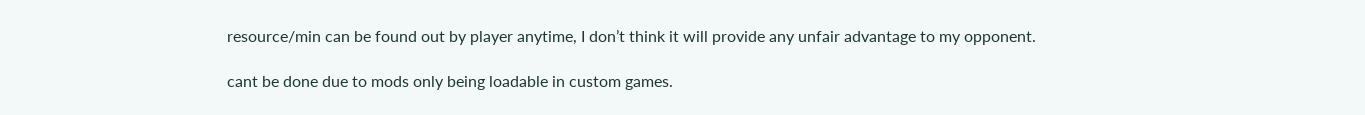resource/min can be found out by player anytime, I don’t think it will provide any unfair advantage to my opponent.

cant be done due to mods only being loadable in custom games.